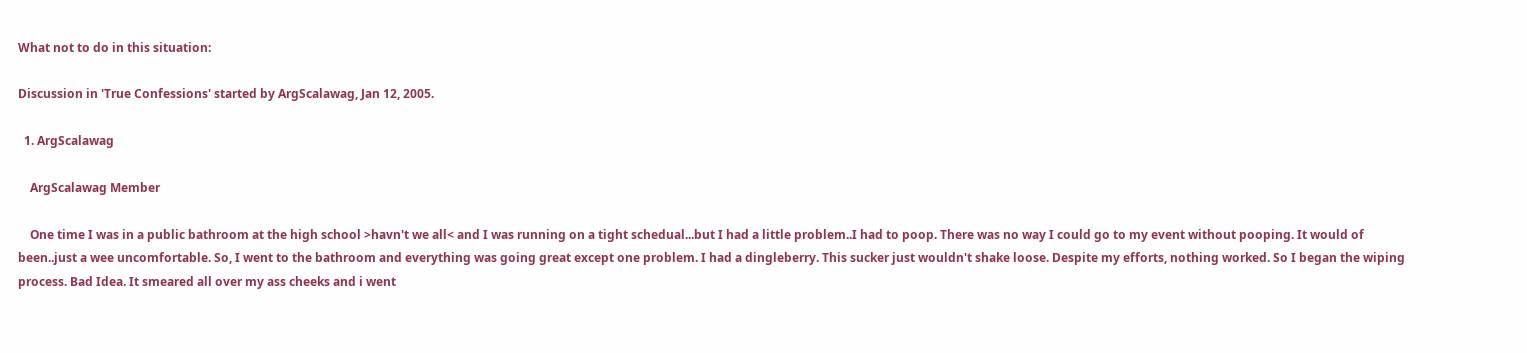What not to do in this situation:

Discussion in 'True Confessions' started by ArgScalawag, Jan 12, 2005.

  1. ArgScalawag

    ArgScalawag Member

    One time I was in a public bathroom at the high school >havn't we all< and I was running on a tight schedual...but I had a little problem..I had to poop. There was no way I could go to my event without pooping. It would of been..just a wee uncomfortable. So, I went to the bathroom and everything was going great except one problem. I had a dingleberry. This sucker just wouldn't shake loose. Despite my efforts, nothing worked. So I began the wiping process. Bad Idea. It smeared all over my ass cheeks and i went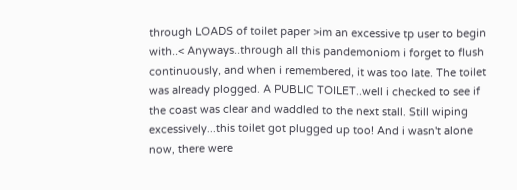through LOADS of toilet paper >im an excessive tp user to begin with..< Anyways..through all this pandemoniom i forget to flush continuously, and when i remembered, it was too late. The toilet was already plogged. A PUBLIC TOILET..well i checked to see if the coast was clear and waddled to the next stall. Still wiping excessively...this toilet got plugged up too! And i wasn't alone now, there were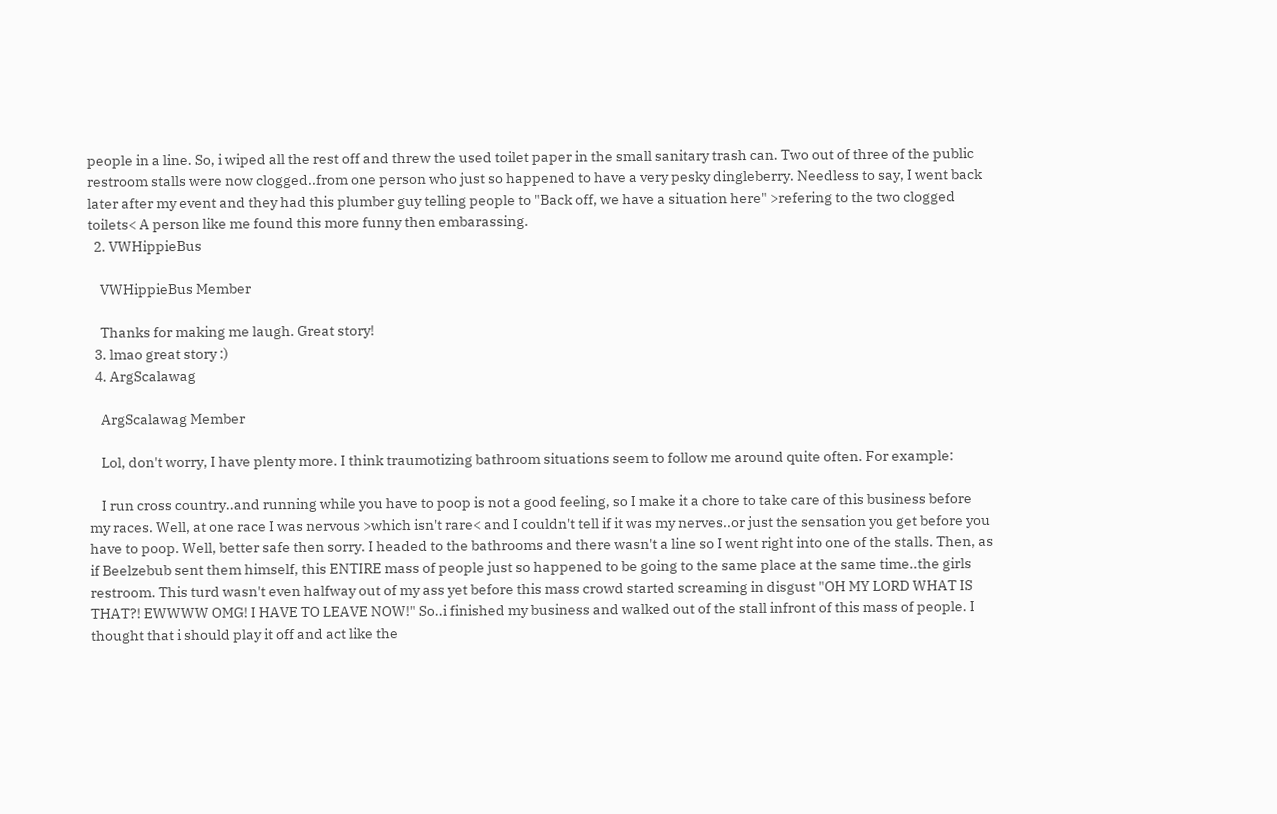people in a line. So, i wiped all the rest off and threw the used toilet paper in the small sanitary trash can. Two out of three of the public restroom stalls were now clogged..from one person who just so happened to have a very pesky dingleberry. Needless to say, I went back later after my event and they had this plumber guy telling people to "Back off, we have a situation here" >refering to the two clogged toilets< A person like me found this more funny then embarassing.
  2. VWHippieBus

    VWHippieBus Member

    Thanks for making me laugh. Great story!
  3. lmao great story :)
  4. ArgScalawag

    ArgScalawag Member

    Lol, don't worry, I have plenty more. I think traumotizing bathroom situations seem to follow me around quite often. For example:

    I run cross country..and running while you have to poop is not a good feeling, so I make it a chore to take care of this business before my races. Well, at one race I was nervous >which isn't rare< and I couldn't tell if it was my nerves..or just the sensation you get before you have to poop. Well, better safe then sorry. I headed to the bathrooms and there wasn't a line so I went right into one of the stalls. Then, as if Beelzebub sent them himself, this ENTIRE mass of people just so happened to be going to the same place at the same time..the girls restroom. This turd wasn't even halfway out of my ass yet before this mass crowd started screaming in disgust "OH MY LORD WHAT IS THAT?! EWWWW OMG! I HAVE TO LEAVE NOW!" So..i finished my business and walked out of the stall infront of this mass of people. I thought that i should play it off and act like the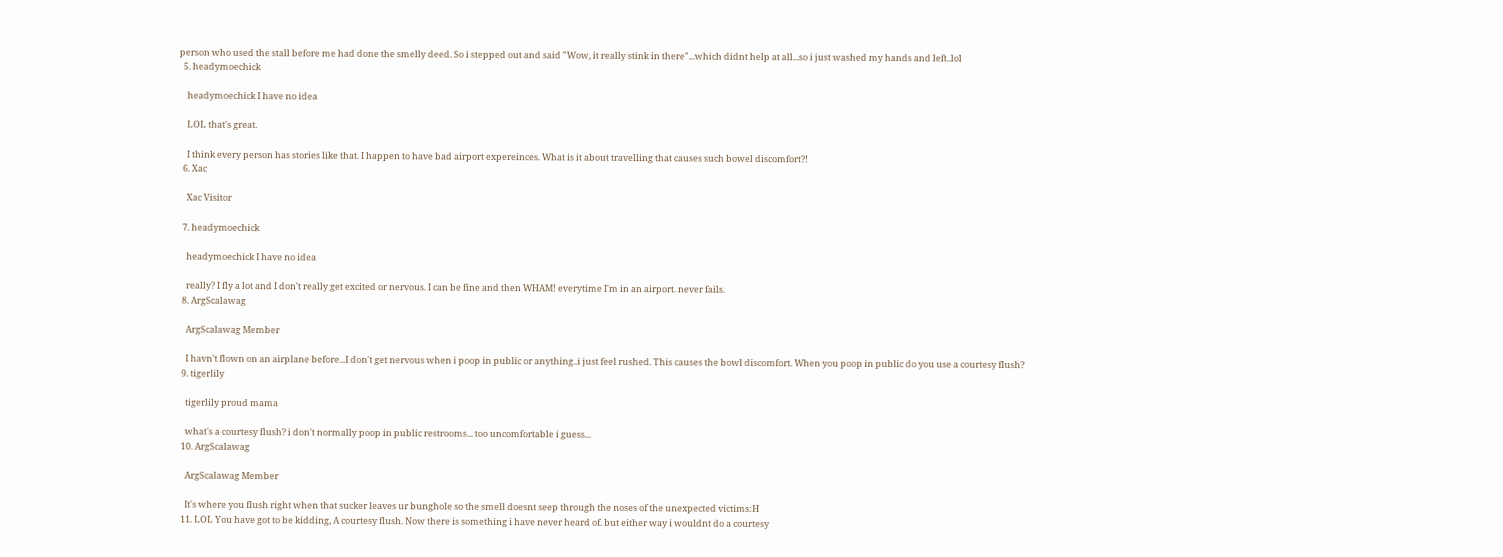person who used the stall before me had done the smelly deed. So i stepped out and said "Wow, it really stink in there"...which didnt help at all...so i just washed my hands and left..lol
  5. headymoechick

    headymoechick I have no idea

    LOL that's great.

    I think every person has stories like that. I happen to have bad airport expereinces. What is it about travelling that causes such bowel discomfort?!
  6. Xac

    Xac Visitor

  7. headymoechick

    headymoechick I have no idea

    really? I fly a lot and I don't really get excited or nervous. I can be fine and then WHAM! everytime I'm in an airport. never fails.
  8. ArgScalawag

    ArgScalawag Member

    I havn't flown on an airplane before...I don't get nervous when i poop in public or anything..i just feel rushed. This causes the bowl discomfort. When you poop in public do you use a courtesy flush?
  9. tigerlily

    tigerlily proud mama

    what's a courtesy flush? i don't normally poop in public restrooms... too uncomfortable i guess...
  10. ArgScalawag

    ArgScalawag Member

    It's where you flush right when that sucker leaves ur bunghole so the smell doesnt seep through the noses of the unexpected victims:H
  11. LOL You have got to be kidding, A courtesy flush. Now there is something i have never heard of. but either way i wouldnt do a courtesy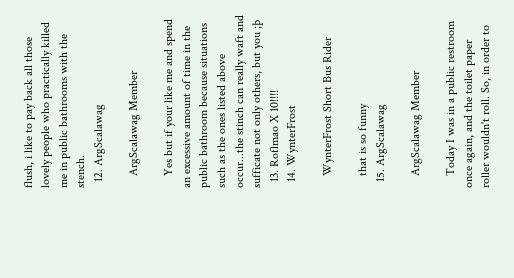flush, i like to pay back all those lovely people who practically killed me in public bathrooms with the stench.
  12. ArgScalawag

    ArgScalawag Member

    Yes but if your like me and spend an excessive amount of time in the public bathroom because situations such as the ones listed above occur...the stinch can really waft and sufficate not only others, but you ;þ
  13. Roflmao X 10!!!!
  14. WynterFrost

    WynterFrost Short Bus Rider

    that is so funny
  15. ArgScalawag

    ArgScalawag Member

    Today I was in a public restroom once again, and the toilet paper roller wouldn't roll. So, in order to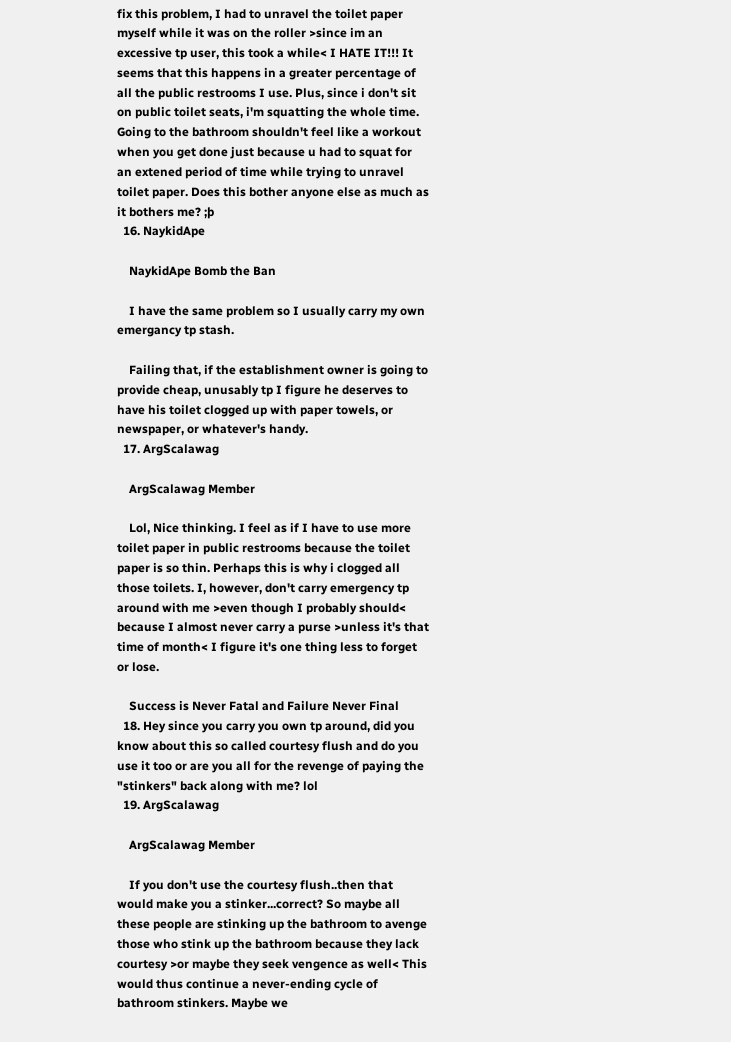fix this problem, I had to unravel the toilet paper myself while it was on the roller >since im an excessive tp user, this took a while< I HATE IT!!! It seems that this happens in a greater percentage of all the public restrooms I use. Plus, since i don't sit on public toilet seats, i'm squatting the whole time. Going to the bathroom shouldn't feel like a workout when you get done just because u had to squat for an extened period of time while trying to unravel toilet paper. Does this bother anyone else as much as it bothers me? ;þ
  16. NaykidApe

    NaykidApe Bomb the Ban

    I have the same problem so I usually carry my own emergancy tp stash.

    Failing that, if the establishment owner is going to provide cheap, unusably tp I figure he deserves to have his toilet clogged up with paper towels, or newspaper, or whatever's handy.
  17. ArgScalawag

    ArgScalawag Member

    Lol, Nice thinking. I feel as if I have to use more toilet paper in public restrooms because the toilet paper is so thin. Perhaps this is why i clogged all those toilets. I, however, don't carry emergency tp around with me >even though I probably should< because I almost never carry a purse >unless it's that time of month< I figure it's one thing less to forget or lose.

    Success is Never Fatal and Failure Never Final
  18. Hey since you carry you own tp around, did you know about this so called courtesy flush and do you use it too or are you all for the revenge of paying the "stinkers" back along with me? lol
  19. ArgScalawag

    ArgScalawag Member

    If you don't use the courtesy flush..then that would make you a stinker...correct? So maybe all these people are stinking up the bathroom to avenge those who stink up the bathroom because they lack courtesy >or maybe they seek vengence as well< This would thus continue a never-ending cycle of bathroom stinkers. Maybe we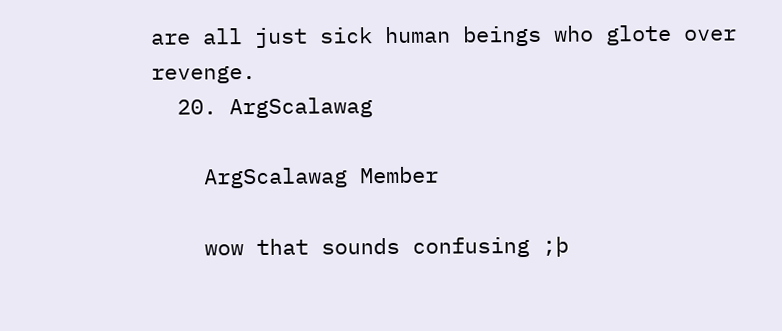are all just sick human beings who glote over revenge.
  20. ArgScalawag

    ArgScalawag Member

    wow that sounds confusing ;þ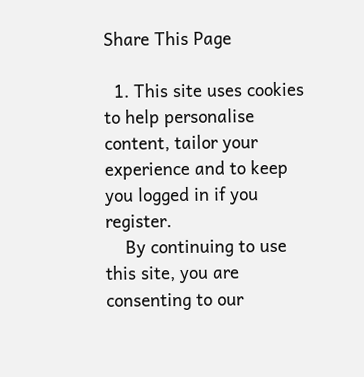Share This Page

  1. This site uses cookies to help personalise content, tailor your experience and to keep you logged in if you register.
    By continuing to use this site, you are consenting to our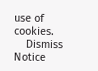use of cookies.
    Dismiss Notice